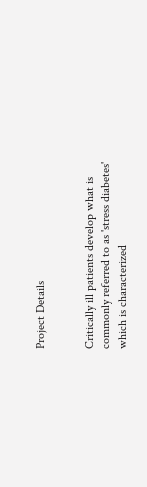Project Details


Critically ill patients develop what is commonly referred to as 'stress diabetes' which is characterized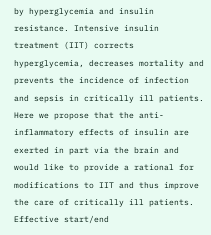by hyperglycemia and insulin resistance. Intensive insulin treatment (IIT) corrects hyperglycemia, decreases mortality and prevents the incidence of infection and sepsis in critically ill patients. Here we propose that the anti-inflammatory effects of insulin are exerted in part via the brain and would like to provide a rational for modifications to IIT and thus improve the care of critically ill patients.
Effective start/end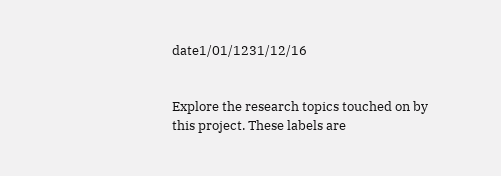date1/01/1231/12/16


Explore the research topics touched on by this project. These labels are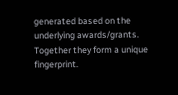generated based on the underlying awards/grants. Together they form a unique fingerprint.